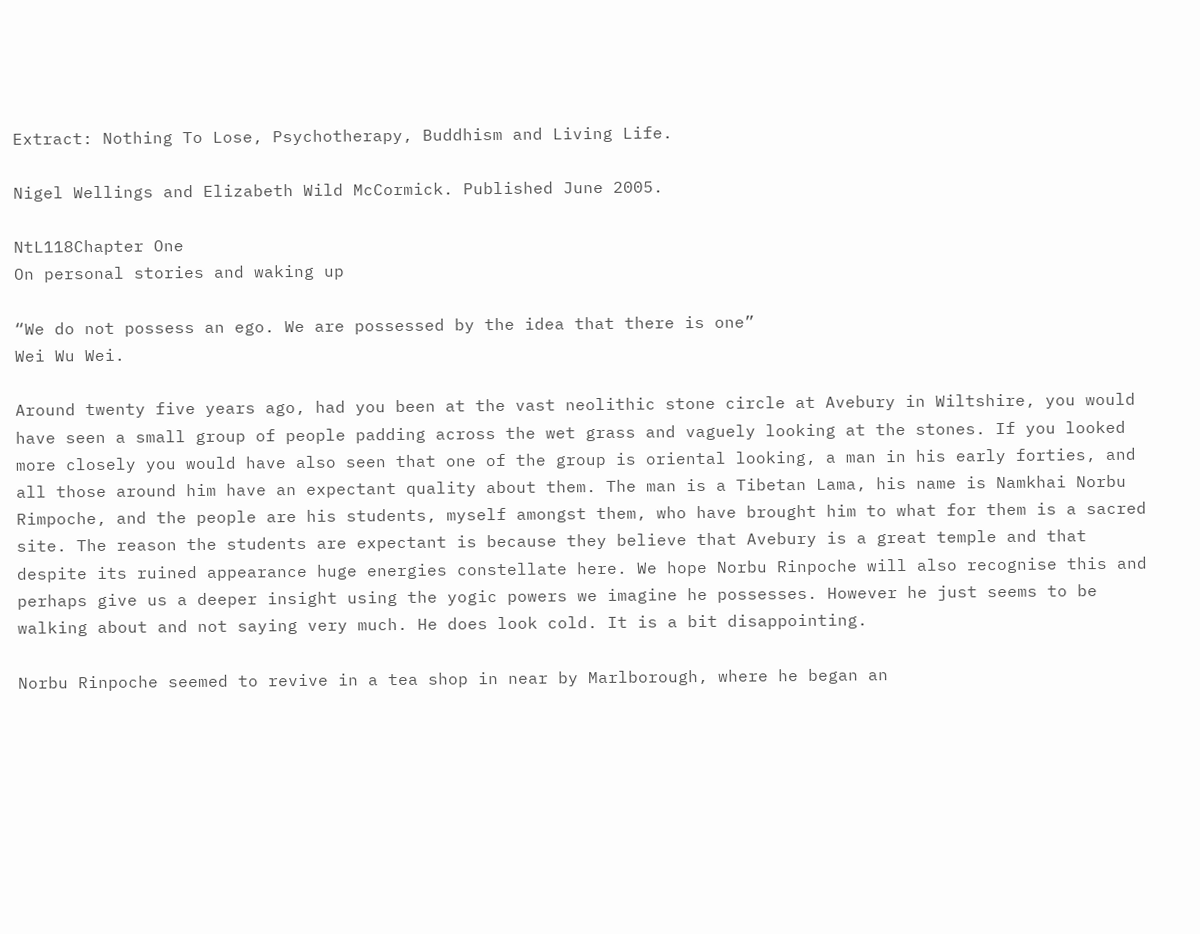Extract: Nothing To Lose, Psychotherapy, Buddhism and Living Life.

Nigel Wellings and Elizabeth Wild McCormick. Published June 2005.

NtL118Chapter One
On personal stories and waking up

“We do not possess an ego. We are possessed by the idea that there is one”
Wei Wu Wei.

Around twenty five years ago, had you been at the vast neolithic stone circle at Avebury in Wiltshire, you would have seen a small group of people padding across the wet grass and vaguely looking at the stones. If you looked more closely you would have also seen that one of the group is oriental looking, a man in his early forties, and all those around him have an expectant quality about them. The man is a Tibetan Lama, his name is Namkhai Norbu Rimpoche, and the people are his students, myself amongst them, who have brought him to what for them is a sacred site. The reason the students are expectant is because they believe that Avebury is a great temple and that despite its ruined appearance huge energies constellate here. We hope Norbu Rinpoche will also recognise this and perhaps give us a deeper insight using the yogic powers we imagine he possesses. However he just seems to be walking about and not saying very much. He does look cold. It is a bit disappointing.

Norbu Rinpoche seemed to revive in a tea shop in near by Marlborough, where he began an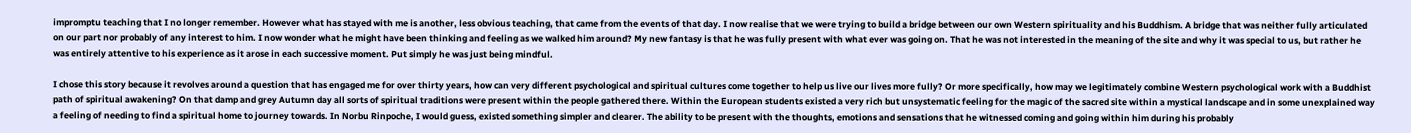impromptu teaching that I no longer remember. However what has stayed with me is another, less obvious teaching, that came from the events of that day. I now realise that we were trying to build a bridge between our own Western spirituality and his Buddhism. A bridge that was neither fully articulated on our part nor probably of any interest to him. I now wonder what he might have been thinking and feeling as we walked him around? My new fantasy is that he was fully present with what ever was going on. That he was not interested in the meaning of the site and why it was special to us, but rather he was entirely attentive to his experience as it arose in each successive moment. Put simply he was just being mindful.

I chose this story because it revolves around a question that has engaged me for over thirty years, how can very different psychological and spiritual cultures come together to help us live our lives more fully? Or more specifically, how may we legitimately combine Western psychological work with a Buddhist path of spiritual awakening? On that damp and grey Autumn day all sorts of spiritual traditions were present within the people gathered there. Within the European students existed a very rich but unsystematic feeling for the magic of the sacred site within a mystical landscape and in some unexplained way a feeling of needing to find a spiritual home to journey towards. In Norbu Rinpoche, I would guess, existed something simpler and clearer. The ability to be present with the thoughts, emotions and sensations that he witnessed coming and going within him during his probably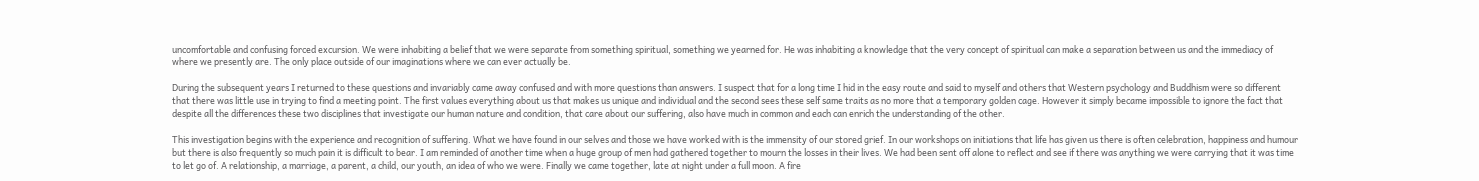uncomfortable and confusing forced excursion. We were inhabiting a belief that we were separate from something spiritual, something we yearned for. He was inhabiting a knowledge that the very concept of spiritual can make a separation between us and the immediacy of where we presently are. The only place outside of our imaginations where we can ever actually be.

During the subsequent years I returned to these questions and invariably came away confused and with more questions than answers. I suspect that for a long time I hid in the easy route and said to myself and others that Western psychology and Buddhism were so different that there was little use in trying to find a meeting point. The first values everything about us that makes us unique and individual and the second sees these self same traits as no more that a temporary golden cage. However it simply became impossible to ignore the fact that despite all the differences these two disciplines that investigate our human nature and condition, that care about our suffering, also have much in common and each can enrich the understanding of the other.

This investigation begins with the experience and recognition of suffering. What we have found in our selves and those we have worked with is the immensity of our stored grief. In our workshops on initiations that life has given us there is often celebration, happiness and humour but there is also frequently so much pain it is difficult to bear. I am reminded of another time when a huge group of men had gathered together to mourn the losses in their lives. We had been sent off alone to reflect and see if there was anything we were carrying that it was time to let go of. A relationship, a marriage, a parent, a child, our youth, an idea of who we were. Finally we came together, late at night under a full moon. A fire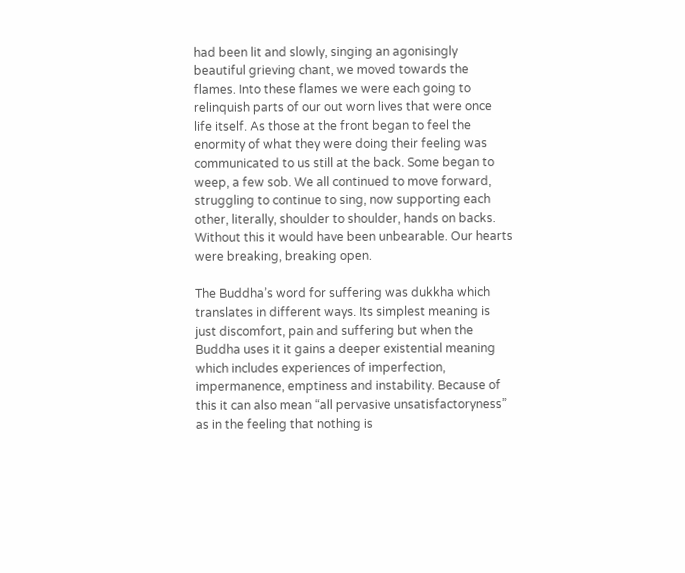had been lit and slowly, singing an agonisingly beautiful grieving chant, we moved towards the flames. Into these flames we were each going to relinquish parts of our out worn lives that were once life itself. As those at the front began to feel the enormity of what they were doing their feeling was communicated to us still at the back. Some began to weep, a few sob. We all continued to move forward, struggling to continue to sing, now supporting each other, literally, shoulder to shoulder, hands on backs. Without this it would have been unbearable. Our hearts were breaking, breaking open.

The Buddha’s word for suffering was dukkha which translates in different ways. Its simplest meaning is just discomfort, pain and suffering but when the Buddha uses it it gains a deeper existential meaning which includes experiences of imperfection, impermanence, emptiness and instability. Because of this it can also mean “all pervasive unsatisfactoryness” as in the feeling that nothing is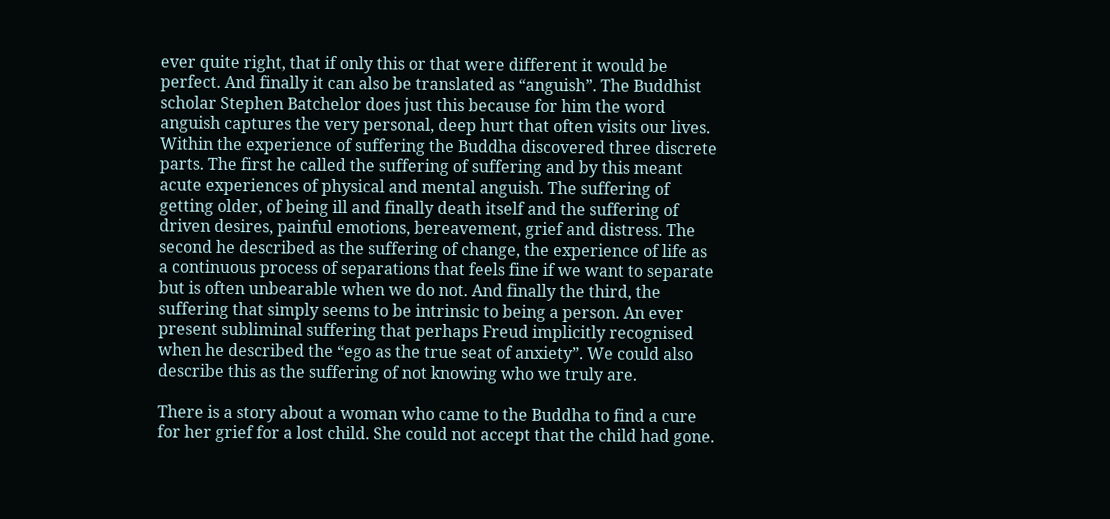ever quite right, that if only this or that were different it would be perfect. And finally it can also be translated as “anguish”. The Buddhist scholar Stephen Batchelor does just this because for him the word anguish captures the very personal, deep hurt that often visits our lives. Within the experience of suffering the Buddha discovered three discrete parts. The first he called the suffering of suffering and by this meant acute experiences of physical and mental anguish. The suffering of getting older, of being ill and finally death itself and the suffering of driven desires, painful emotions, bereavement, grief and distress. The second he described as the suffering of change, the experience of life as a continuous process of separations that feels fine if we want to separate but is often unbearable when we do not. And finally the third, the suffering that simply seems to be intrinsic to being a person. An ever present subliminal suffering that perhaps Freud implicitly recognised when he described the “ego as the true seat of anxiety”. We could also describe this as the suffering of not knowing who we truly are.

There is a story about a woman who came to the Buddha to find a cure for her grief for a lost child. She could not accept that the child had gone.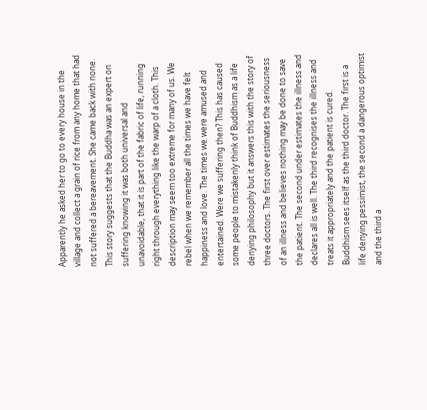Apparently he asked her to go to every house in the village and collect a grain of rice from any home that had not suffered a bereavement. She came back with none. This story suggests that the Buddha was an expert on suffering knowing it was both universal and unavoidable, that it is part of the fabric of life, running right through everything like the warp of a cloth. This description may seem too extreme for many of us. We rebel when we remember all the times we have felt happiness and love. The times we were amused and entertained. Were we suffering then? This has caused some people to mistakenly think of Buddhism as a life denying philosophy but it answers this with the story of three doctors. The first over estimates the seriousness of an illness and believes nothing may be done to save the patient. The second under estimates the illness and declares all is well. The third recognises the illness and treats it appropriately and the patient is cured. Buddhism sees itself as the third doctor. The first is a life denying pessimist, the second a dangerous optimist and the third a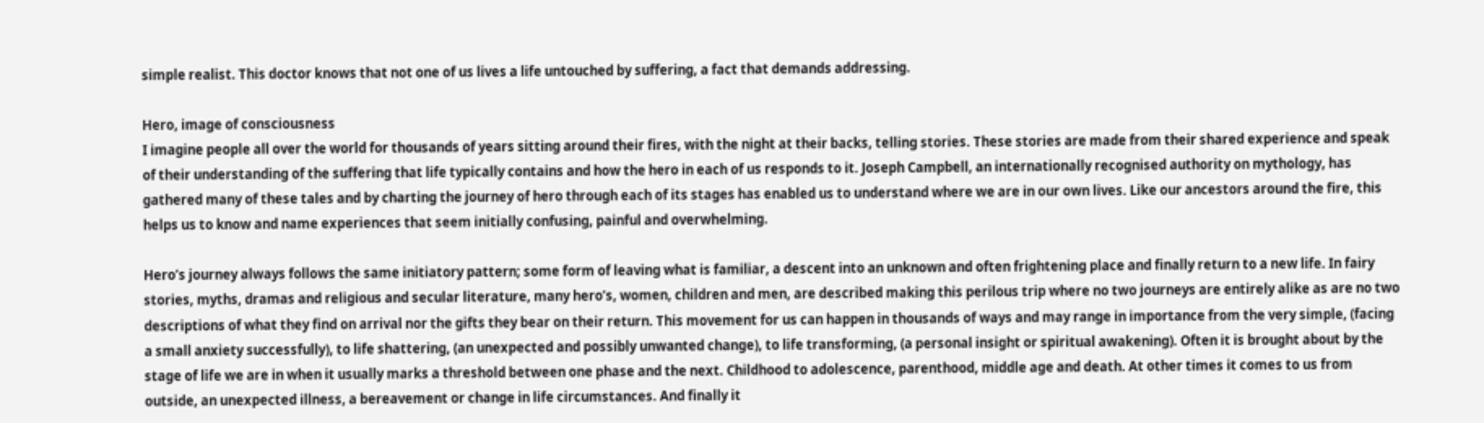simple realist. This doctor knows that not one of us lives a life untouched by suffering, a fact that demands addressing.

Hero, image of consciousness
I imagine people all over the world for thousands of years sitting around their fires, with the night at their backs, telling stories. These stories are made from their shared experience and speak of their understanding of the suffering that life typically contains and how the hero in each of us responds to it. Joseph Campbell, an internationally recognised authority on mythology, has gathered many of these tales and by charting the journey of hero through each of its stages has enabled us to understand where we are in our own lives. Like our ancestors around the fire, this helps us to know and name experiences that seem initially confusing, painful and overwhelming.

Hero’s journey always follows the same initiatory pattern; some form of leaving what is familiar, a descent into an unknown and often frightening place and finally return to a new life. In fairy stories, myths, dramas and religious and secular literature, many hero’s, women, children and men, are described making this perilous trip where no two journeys are entirely alike as are no two descriptions of what they find on arrival nor the gifts they bear on their return. This movement for us can happen in thousands of ways and may range in importance from the very simple, (facing a small anxiety successfully), to life shattering, (an unexpected and possibly unwanted change), to life transforming, (a personal insight or spiritual awakening). Often it is brought about by the stage of life we are in when it usually marks a threshold between one phase and the next. Childhood to adolescence, parenthood, middle age and death. At other times it comes to us from outside, an unexpected illness, a bereavement or change in life circumstances. And finally it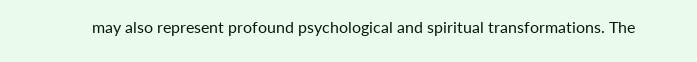may also represent profound psychological and spiritual transformations. The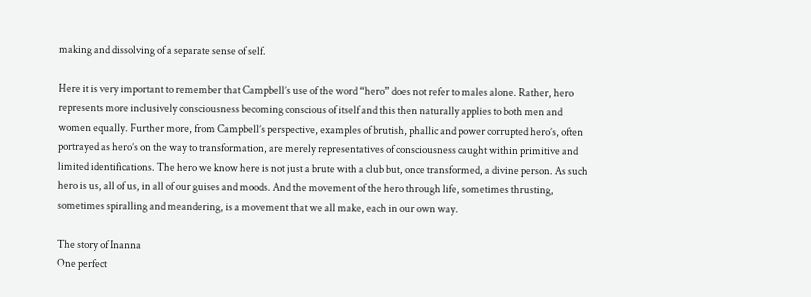making and dissolving of a separate sense of self.

Here it is very important to remember that Campbell’s use of the word “hero” does not refer to males alone. Rather, hero represents more inclusively consciousness becoming conscious of itself and this then naturally applies to both men and women equally. Further more, from Campbell’s perspective, examples of brutish, phallic and power corrupted hero’s, often portrayed as hero’s on the way to transformation, are merely representatives of consciousness caught within primitive and limited identifications. The hero we know here is not just a brute with a club but, once transformed, a divine person. As such hero is us, all of us, in all of our guises and moods. And the movement of the hero through life, sometimes thrusting, sometimes spiralling and meandering, is a movement that we all make, each in our own way.

The story of Inanna
One perfect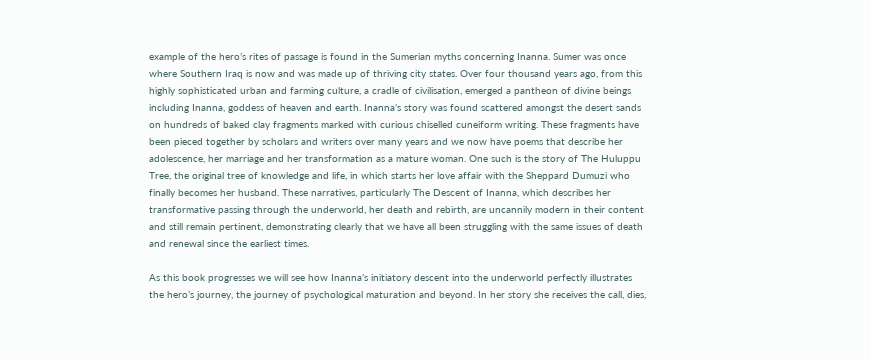example of the hero’s rites of passage is found in the Sumerian myths concerning Inanna. Sumer was once where Southern Iraq is now and was made up of thriving city states. Over four thousand years ago, from this highly sophisticated urban and farming culture, a cradle of civilisation, emerged a pantheon of divine beings including Inanna, goddess of heaven and earth. Inanna’s story was found scattered amongst the desert sands on hundreds of baked clay fragments marked with curious chiselled cuneiform writing. These fragments have been pieced together by scholars and writers over many years and we now have poems that describe her adolescence, her marriage and her transformation as a mature woman. One such is the story of The Huluppu Tree, the original tree of knowledge and life, in which starts her love affair with the Sheppard Dumuzi who finally becomes her husband. These narratives, particularly The Descent of Inanna, which describes her transformative passing through the underworld, her death and rebirth, are uncannily modern in their content and still remain pertinent, demonstrating clearly that we have all been struggling with the same issues of death and renewal since the earliest times.

As this book progresses we will see how Inanna’s initiatory descent into the underworld perfectly illustrates the hero’s journey, the journey of psychological maturation and beyond. In her story she receives the call, dies,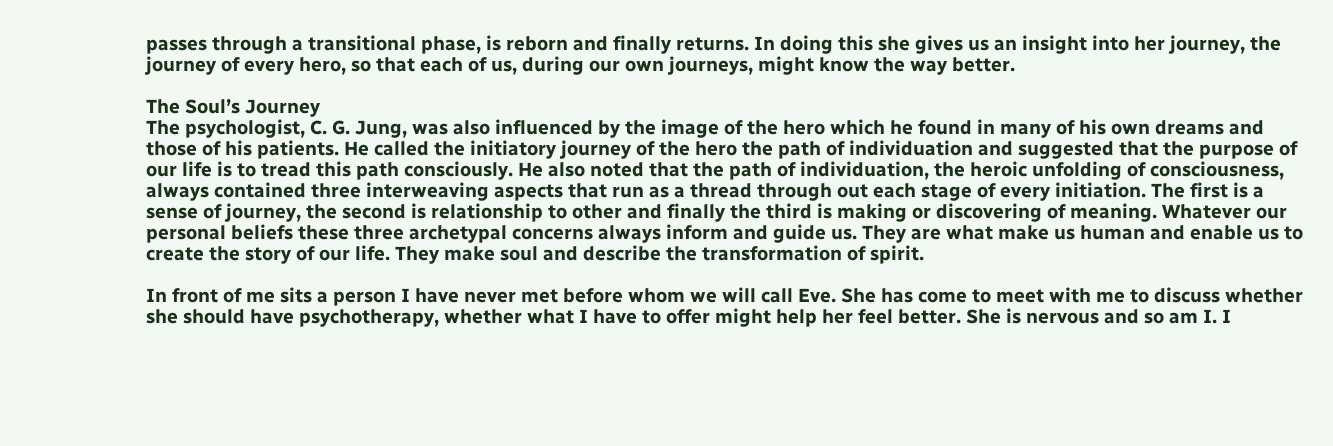passes through a transitional phase, is reborn and finally returns. In doing this she gives us an insight into her journey, the journey of every hero, so that each of us, during our own journeys, might know the way better.

The Soul’s Journey
The psychologist, C. G. Jung, was also influenced by the image of the hero which he found in many of his own dreams and those of his patients. He called the initiatory journey of the hero the path of individuation and suggested that the purpose of our life is to tread this path consciously. He also noted that the path of individuation, the heroic unfolding of consciousness, always contained three interweaving aspects that run as a thread through out each stage of every initiation. The first is a sense of journey, the second is relationship to other and finally the third is making or discovering of meaning. Whatever our personal beliefs these three archetypal concerns always inform and guide us. They are what make us human and enable us to create the story of our life. They make soul and describe the transformation of spirit.

In front of me sits a person I have never met before whom we will call Eve. She has come to meet with me to discuss whether she should have psychotherapy, whether what I have to offer might help her feel better. She is nervous and so am I. I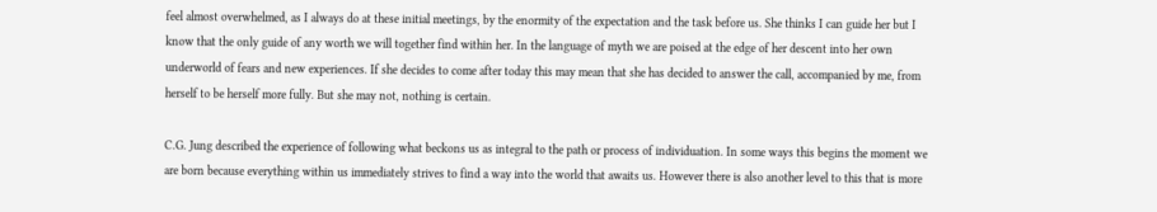feel almost overwhelmed, as I always do at these initial meetings, by the enormity of the expectation and the task before us. She thinks I can guide her but I know that the only guide of any worth we will together find within her. In the language of myth we are poised at the edge of her descent into her own underworld of fears and new experiences. If she decides to come after today this may mean that she has decided to answer the call, accompanied by me, from herself to be herself more fully. But she may not, nothing is certain.

C.G. Jung described the experience of following what beckons us as integral to the path or process of individuation. In some ways this begins the moment we are born because everything within us immediately strives to find a way into the world that awaits us. However there is also another level to this that is more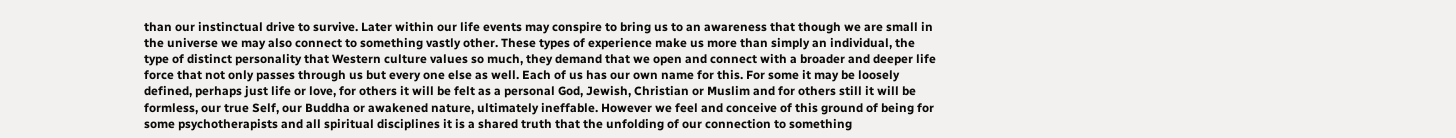than our instinctual drive to survive. Later within our life events may conspire to bring us to an awareness that though we are small in the universe we may also connect to something vastly other. These types of experience make us more than simply an individual, the type of distinct personality that Western culture values so much, they demand that we open and connect with a broader and deeper life force that not only passes through us but every one else as well. Each of us has our own name for this. For some it may be loosely defined, perhaps just life or love, for others it will be felt as a personal God, Jewish, Christian or Muslim and for others still it will be formless, our true Self, our Buddha or awakened nature, ultimately ineffable. However we feel and conceive of this ground of being for some psychotherapists and all spiritual disciplines it is a shared truth that the unfolding of our connection to something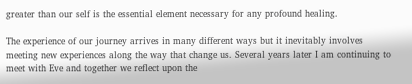greater than our self is the essential element necessary for any profound healing.

The experience of our journey arrives in many different ways but it inevitably involves meeting new experiences along the way that change us. Several years later I am continuing to meet with Eve and together we reflect upon the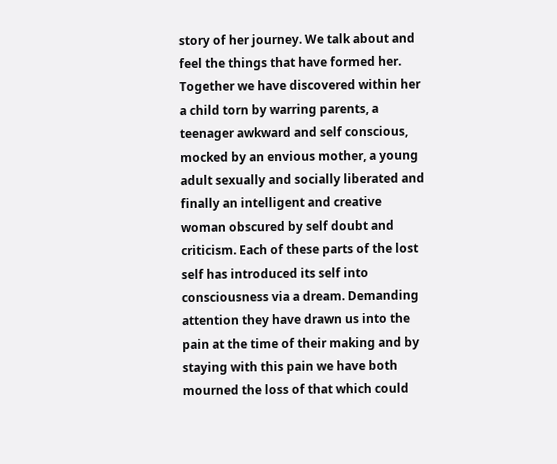story of her journey. We talk about and feel the things that have formed her. Together we have discovered within her a child torn by warring parents, a teenager awkward and self conscious, mocked by an envious mother, a young adult sexually and socially liberated and finally an intelligent and creative woman obscured by self doubt and criticism. Each of these parts of the lost self has introduced its self into consciousness via a dream. Demanding attention they have drawn us into the pain at the time of their making and by staying with this pain we have both mourned the loss of that which could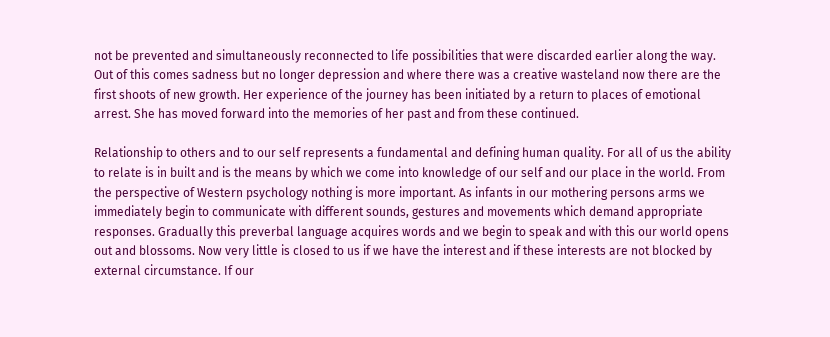not be prevented and simultaneously reconnected to life possibilities that were discarded earlier along the way. Out of this comes sadness but no longer depression and where there was a creative wasteland now there are the first shoots of new growth. Her experience of the journey has been initiated by a return to places of emotional arrest. She has moved forward into the memories of her past and from these continued.

Relationship to others and to our self represents a fundamental and defining human quality. For all of us the ability to relate is in built and is the means by which we come into knowledge of our self and our place in the world. From the perspective of Western psychology nothing is more important. As infants in our mothering persons arms we immediately begin to communicate with different sounds, gestures and movements which demand appropriate responses. Gradually this preverbal language acquires words and we begin to speak and with this our world opens out and blossoms. Now very little is closed to us if we have the interest and if these interests are not blocked by external circumstance. If our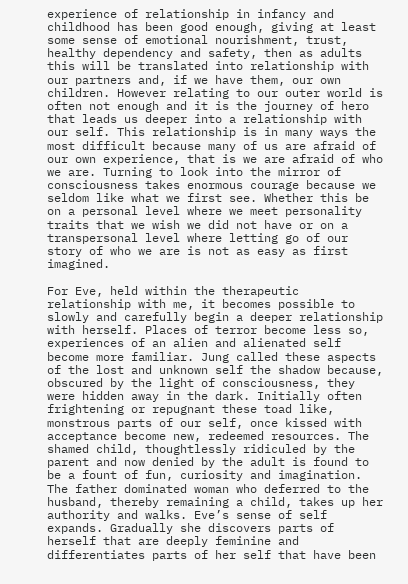experience of relationship in infancy and childhood has been good enough, giving at least some sense of emotional nourishment, trust, healthy dependency and safety, then as adults this will be translated into relationship with our partners and, if we have them, our own children. However relating to our outer world is often not enough and it is the journey of hero that leads us deeper into a relationship with our self. This relationship is in many ways the most difficult because many of us are afraid of our own experience, that is we are afraid of who we are. Turning to look into the mirror of consciousness takes enormous courage because we seldom like what we first see. Whether this be on a personal level where we meet personality traits that we wish we did not have or on a transpersonal level where letting go of our story of who we are is not as easy as first imagined.

For Eve, held within the therapeutic relationship with me, it becomes possible to slowly and carefully begin a deeper relationship with herself. Places of terror become less so, experiences of an alien and alienated self become more familiar. Jung called these aspects of the lost and unknown self the shadow because, obscured by the light of consciousness, they were hidden away in the dark. Initially often frightening or repugnant these toad like, monstrous parts of our self, once kissed with acceptance become new, redeemed resources. The shamed child, thoughtlessly ridiculed by the parent and now denied by the adult is found to be a fount of fun, curiosity and imagination. The father dominated woman who deferred to the husband, thereby remaining a child, takes up her authority and walks. Eve’s sense of self expands. Gradually she discovers parts of herself that are deeply feminine and differentiates parts of her self that have been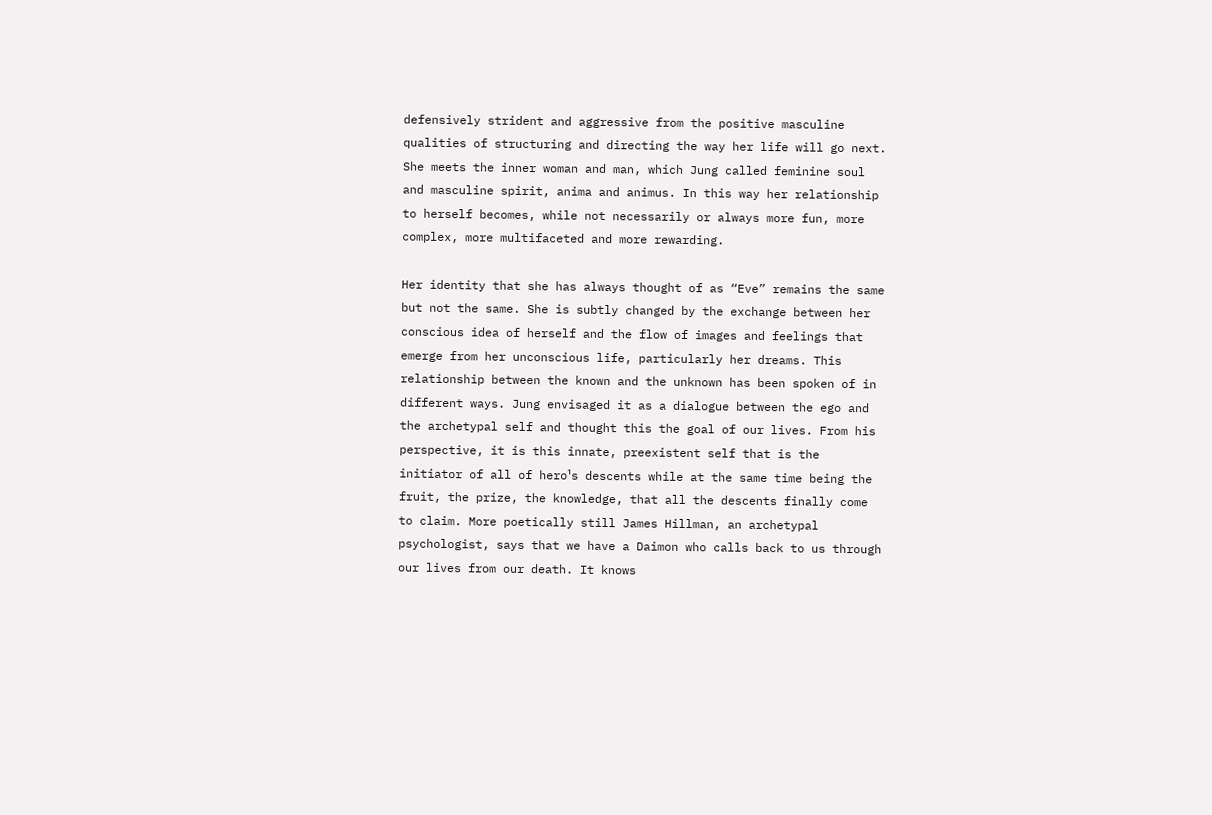defensively strident and aggressive from the positive masculine qualities of structuring and directing the way her life will go next. She meets the inner woman and man, which Jung called feminine soul and masculine spirit, anima and animus. In this way her relationship to herself becomes, while not necessarily or always more fun, more complex, more multifaceted and more rewarding.

Her identity that she has always thought of as “Eve” remains the same but not the same. She is subtly changed by the exchange between her conscious idea of herself and the flow of images and feelings that emerge from her unconscious life, particularly her dreams. This relationship between the known and the unknown has been spoken of in different ways. Jung envisaged it as a dialogue between the ego and the archetypal self and thought this the goal of our lives. From his perspective, it is this innate, preexistent self that is the initiator of all of hero¹s descents while at the same time being the fruit, the prize, the knowledge, that all the descents finally come to claim. More poetically still James Hillman, an archetypal psychologist, says that we have a Daimon who calls back to us through our lives from our death. It knows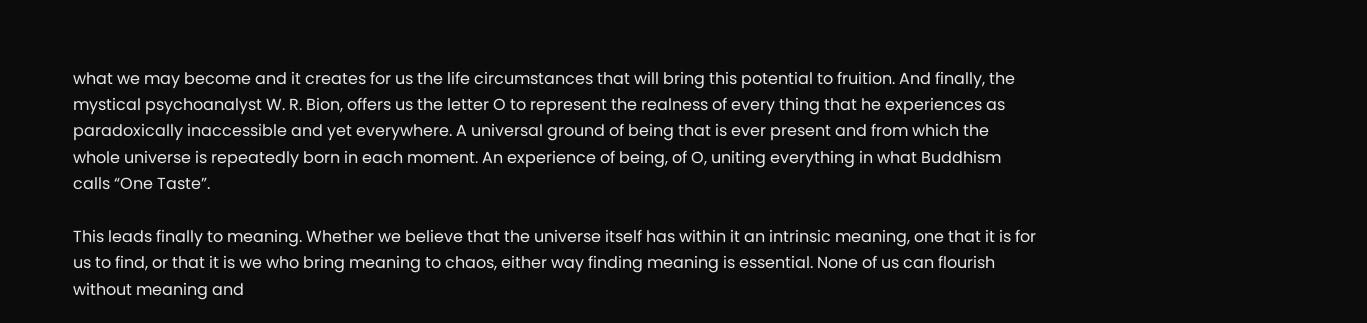what we may become and it creates for us the life circumstances that will bring this potential to fruition. And finally, the mystical psychoanalyst W. R. Bion, offers us the letter O to represent the realness of every thing that he experiences as paradoxically inaccessible and yet everywhere. A universal ground of being that is ever present and from which the whole universe is repeatedly born in each moment. An experience of being, of O, uniting everything in what Buddhism calls “One Taste”.

This leads finally to meaning. Whether we believe that the universe itself has within it an intrinsic meaning, one that it is for us to find, or that it is we who bring meaning to chaos, either way finding meaning is essential. None of us can flourish without meaning and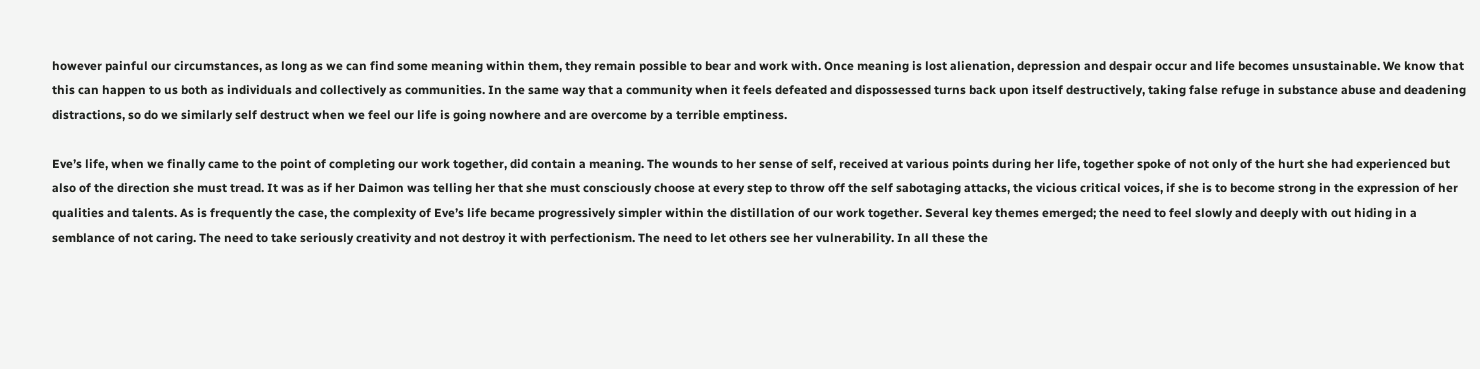however painful our circumstances, as long as we can find some meaning within them, they remain possible to bear and work with. Once meaning is lost alienation, depression and despair occur and life becomes unsustainable. We know that this can happen to us both as individuals and collectively as communities. In the same way that a community when it feels defeated and dispossessed turns back upon itself destructively, taking false refuge in substance abuse and deadening distractions, so do we similarly self destruct when we feel our life is going nowhere and are overcome by a terrible emptiness.

Eve’s life, when we finally came to the point of completing our work together, did contain a meaning. The wounds to her sense of self, received at various points during her life, together spoke of not only of the hurt she had experienced but also of the direction she must tread. It was as if her Daimon was telling her that she must consciously choose at every step to throw off the self sabotaging attacks, the vicious critical voices, if she is to become strong in the expression of her qualities and talents. As is frequently the case, the complexity of Eve’s life became progressively simpler within the distillation of our work together. Several key themes emerged; the need to feel slowly and deeply with out hiding in a semblance of not caring. The need to take seriously creativity and not destroy it with perfectionism. The need to let others see her vulnerability. In all these the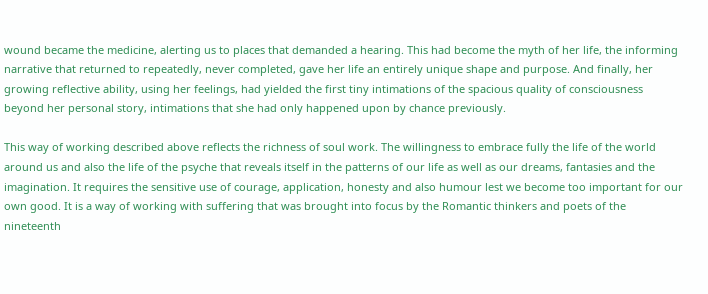wound became the medicine, alerting us to places that demanded a hearing. This had become the myth of her life, the informing narrative that returned to repeatedly, never completed, gave her life an entirely unique shape and purpose. And finally, her growing reflective ability, using her feelings, had yielded the first tiny intimations of the spacious quality of consciousness beyond her personal story, intimations that she had only happened upon by chance previously.

This way of working described above reflects the richness of soul work. The willingness to embrace fully the life of the world around us and also the life of the psyche that reveals itself in the patterns of our life as well as our dreams, fantasies and the imagination. It requires the sensitive use of courage, application, honesty and also humour lest we become too important for our own good. It is a way of working with suffering that was brought into focus by the Romantic thinkers and poets of the nineteenth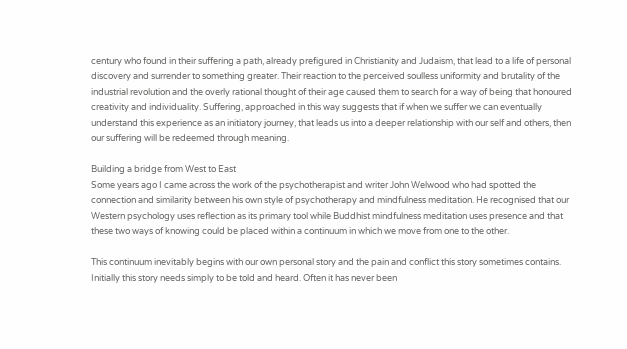century who found in their suffering a path, already prefigured in Christianity and Judaism, that lead to a life of personal discovery and surrender to something greater. Their reaction to the perceived soulless uniformity and brutality of the industrial revolution and the overly rational thought of their age caused them to search for a way of being that honoured creativity and individuality. Suffering, approached in this way suggests that if when we suffer we can eventually understand this experience as an initiatory journey, that leads us into a deeper relationship with our self and others, then our suffering will be redeemed through meaning.

Building a bridge from West to East
Some years ago I came across the work of the psychotherapist and writer John Welwood who had spotted the connection and similarity between his own style of psychotherapy and mindfulness meditation. He recognised that our Western psychology uses reflection as its primary tool while Buddhist mindfulness meditation uses presence and that these two ways of knowing could be placed within a continuum in which we move from one to the other.

This continuum inevitably begins with our own personal story and the pain and conflict this story sometimes contains. Initially this story needs simply to be told and heard. Often it has never been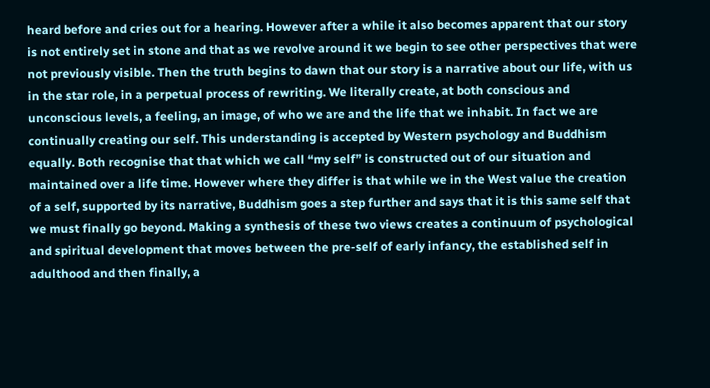heard before and cries out for a hearing. However after a while it also becomes apparent that our story is not entirely set in stone and that as we revolve around it we begin to see other perspectives that were not previously visible. Then the truth begins to dawn that our story is a narrative about our life, with us in the star role, in a perpetual process of rewriting. We literally create, at both conscious and unconscious levels, a feeling, an image, of who we are and the life that we inhabit. In fact we are continually creating our self. This understanding is accepted by Western psychology and Buddhism equally. Both recognise that that which we call “my self” is constructed out of our situation and maintained over a life time. However where they differ is that while we in the West value the creation of a self, supported by its narrative, Buddhism goes a step further and says that it is this same self that we must finally go beyond. Making a synthesis of these two views creates a continuum of psychological and spiritual development that moves between the pre-self of early infancy, the established self in adulthood and then finally, a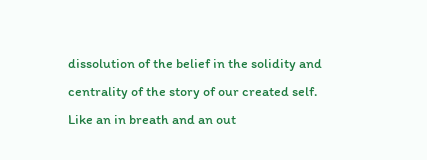dissolution of the belief in the solidity and centrality of the story of our created self. Like an in breath and an out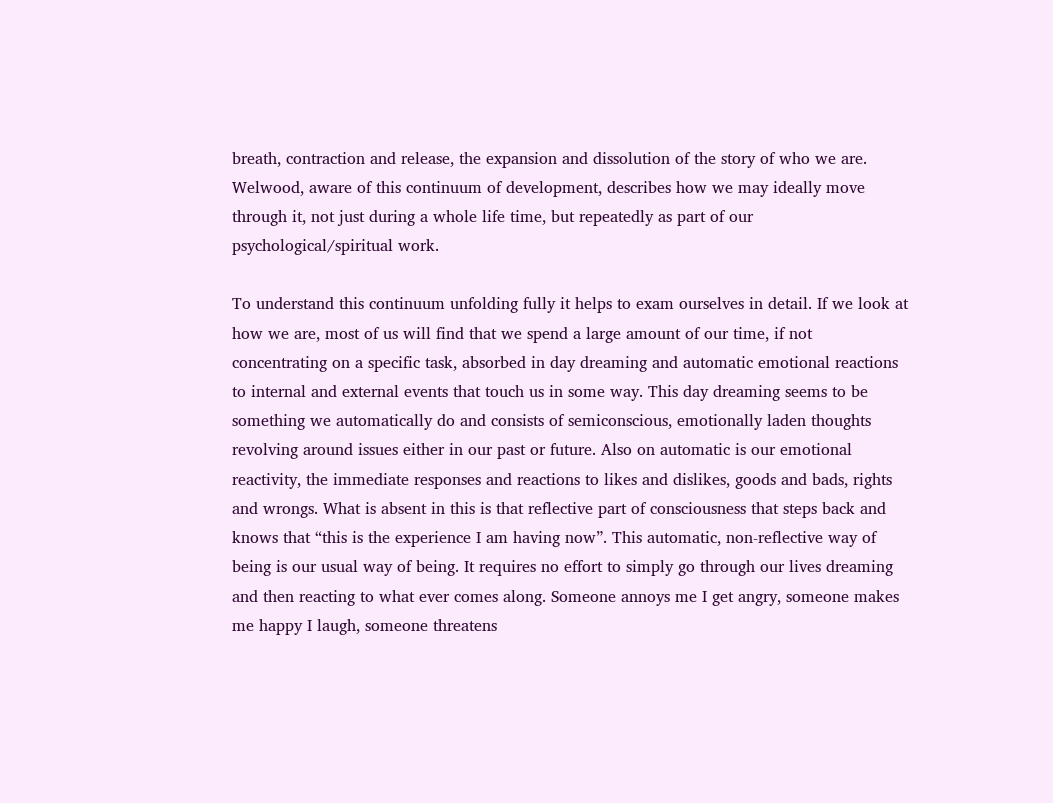breath, contraction and release, the expansion and dissolution of the story of who we are. Welwood, aware of this continuum of development, describes how we may ideally move through it, not just during a whole life time, but repeatedly as part of our psychological/spiritual work.

To understand this continuum unfolding fully it helps to exam ourselves in detail. If we look at how we are, most of us will find that we spend a large amount of our time, if not concentrating on a specific task, absorbed in day dreaming and automatic emotional reactions to internal and external events that touch us in some way. This day dreaming seems to be something we automatically do and consists of semiconscious, emotionally laden thoughts revolving around issues either in our past or future. Also on automatic is our emotional reactivity, the immediate responses and reactions to likes and dislikes, goods and bads, rights and wrongs. What is absent in this is that reflective part of consciousness that steps back and knows that “this is the experience I am having now”. This automatic, non-reflective way of being is our usual way of being. It requires no effort to simply go through our lives dreaming and then reacting to what ever comes along. Someone annoys me I get angry, someone makes me happy I laugh, someone threatens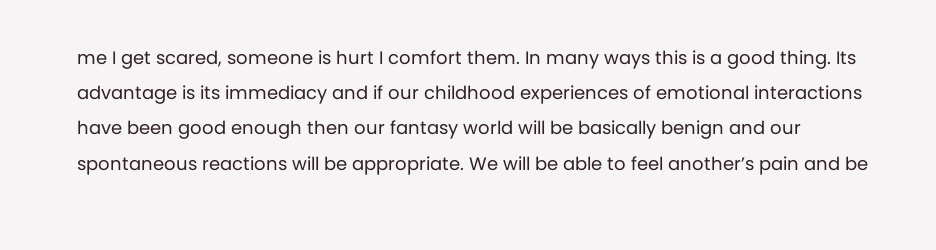me I get scared, someone is hurt I comfort them. In many ways this is a good thing. Its advantage is its immediacy and if our childhood experiences of emotional interactions have been good enough then our fantasy world will be basically benign and our spontaneous reactions will be appropriate. We will be able to feel another’s pain and be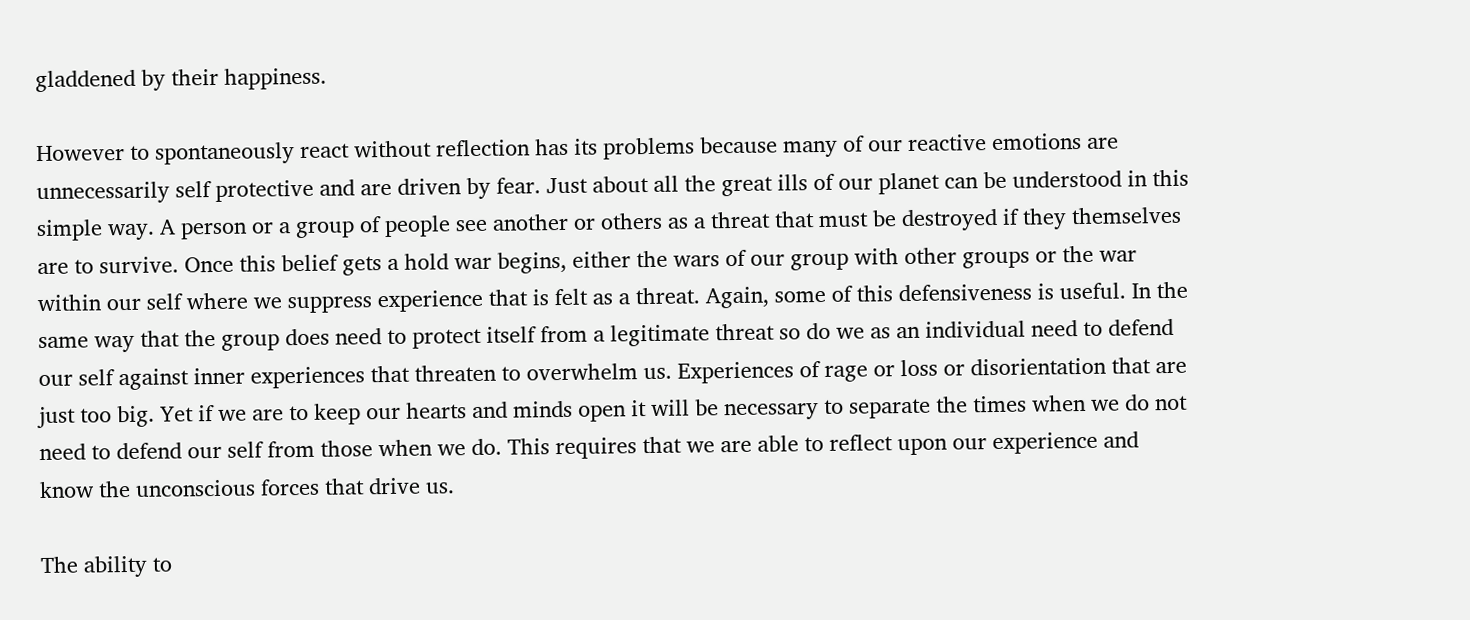gladdened by their happiness.

However to spontaneously react without reflection has its problems because many of our reactive emotions are unnecessarily self protective and are driven by fear. Just about all the great ills of our planet can be understood in this simple way. A person or a group of people see another or others as a threat that must be destroyed if they themselves are to survive. Once this belief gets a hold war begins, either the wars of our group with other groups or the war within our self where we suppress experience that is felt as a threat. Again, some of this defensiveness is useful. In the same way that the group does need to protect itself from a legitimate threat so do we as an individual need to defend our self against inner experiences that threaten to overwhelm us. Experiences of rage or loss or disorientation that are just too big. Yet if we are to keep our hearts and minds open it will be necessary to separate the times when we do not need to defend our self from those when we do. This requires that we are able to reflect upon our experience and know the unconscious forces that drive us.

The ability to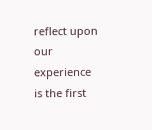reflect upon our experience is the first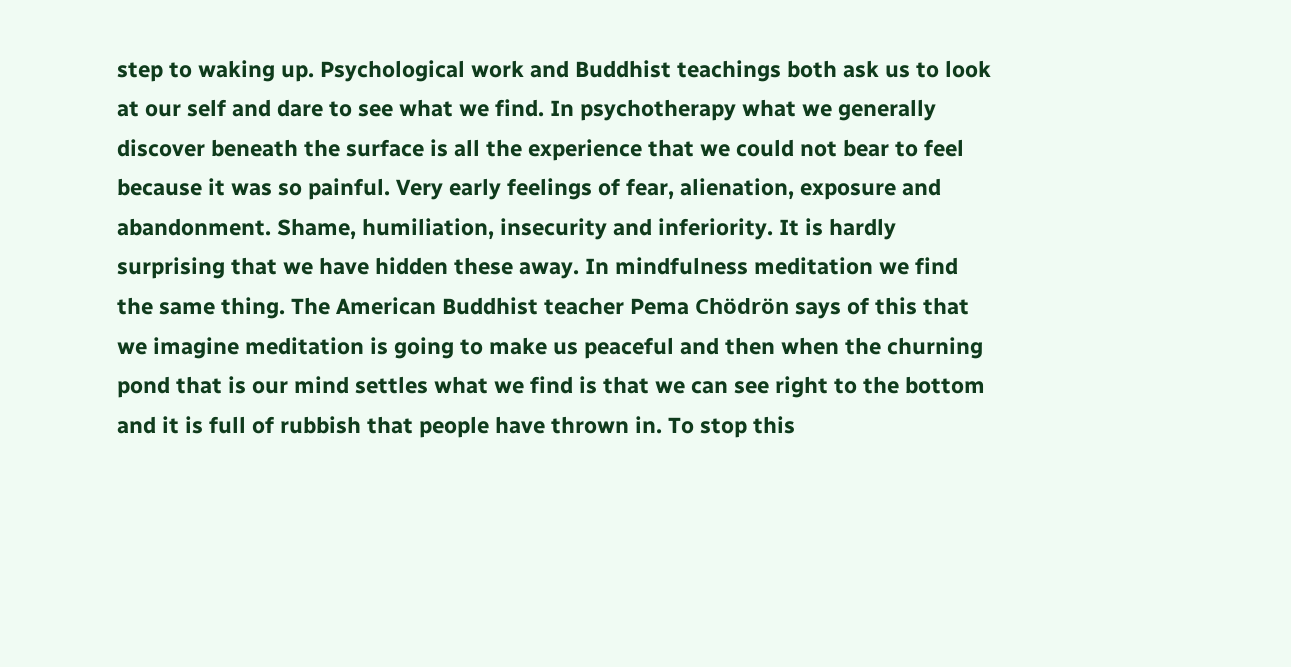step to waking up. Psychological work and Buddhist teachings both ask us to look at our self and dare to see what we find. In psychotherapy what we generally discover beneath the surface is all the experience that we could not bear to feel because it was so painful. Very early feelings of fear, alienation, exposure and abandonment. Shame, humiliation, insecurity and inferiority. It is hardly surprising that we have hidden these away. In mindfulness meditation we find the same thing. The American Buddhist teacher Pema Chödrön says of this that we imagine meditation is going to make us peaceful and then when the churning pond that is our mind settles what we find is that we can see right to the bottom and it is full of rubbish that people have thrown in. To stop this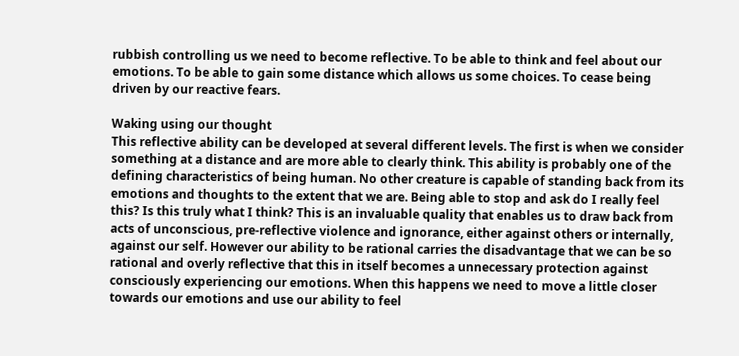rubbish controlling us we need to become reflective. To be able to think and feel about our emotions. To be able to gain some distance which allows us some choices. To cease being driven by our reactive fears.

Waking using our thought
This reflective ability can be developed at several different levels. The first is when we consider something at a distance and are more able to clearly think. This ability is probably one of the defining characteristics of being human. No other creature is capable of standing back from its emotions and thoughts to the extent that we are. Being able to stop and ask do I really feel this? Is this truly what I think? This is an invaluable quality that enables us to draw back from acts of unconscious, pre-reflective violence and ignorance, either against others or internally, against our self. However our ability to be rational carries the disadvantage that we can be so rational and overly reflective that this in itself becomes a unnecessary protection against consciously experiencing our emotions. When this happens we need to move a little closer towards our emotions and use our ability to feel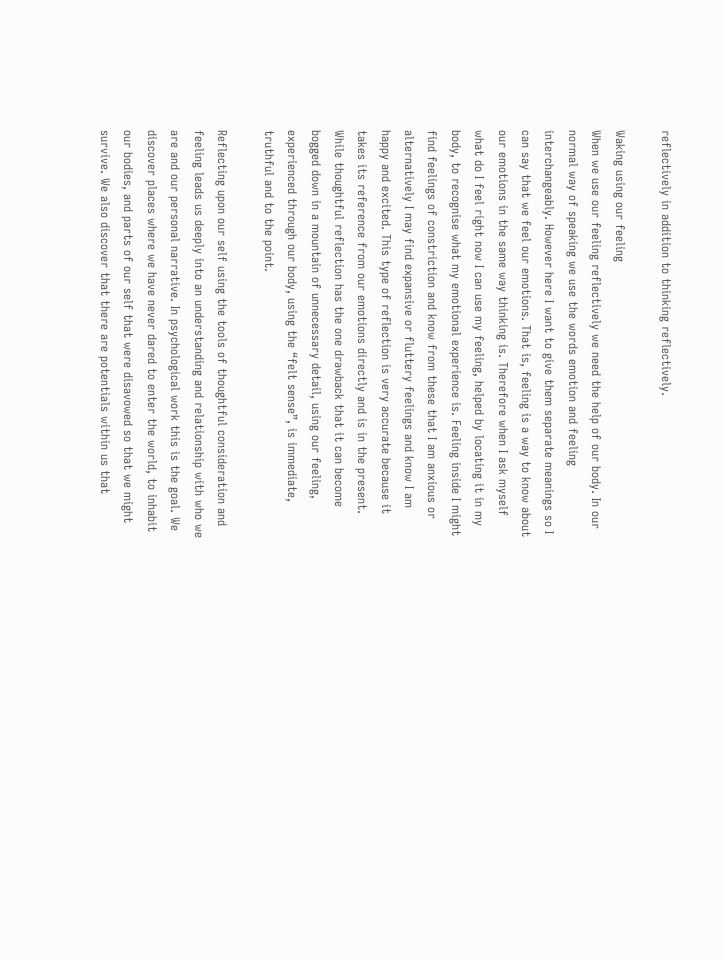reflectively in addition to thinking reflectively.

Waking using our feeling
When we use our feeling reflectively we need the help of our body. In our normal way of speaking we use the words emotion and feeling interchangeably. However here I want to give them separate meanings so I can say that we feel our emotions. That is, feeling is a way to know about our emotions in the same way thinking is. Therefore when I ask myself what do I feel right now I can use my feeling, helped by locating it in my body, to recognise what my emotional experience is. Feeling inside I might find feelings of constriction and know from these that I am anxious or alternatively I may find expansive or fluttery feelings and know I am happy and excited. This type of reflection is very accurate because it takes its reference from our emotions directly and is in the present. While thoughtful reflection has the one drawback that it can become bogged down in a mountain of unnecessary detail, using our feeling, experienced through our body, using the “felt sense”, is immediate, truthful and to the point.

Reflecting upon our self using the tools of thoughtful consideration and feeling leads us deeply into an understanding and relationship with who we are and our personal narrative. In psychological work this is the goal. We discover places where we have never dared to enter the world, to inhabit our bodies, and parts of our self that were disavowed so that we might survive. We also discover that there are potentials within us that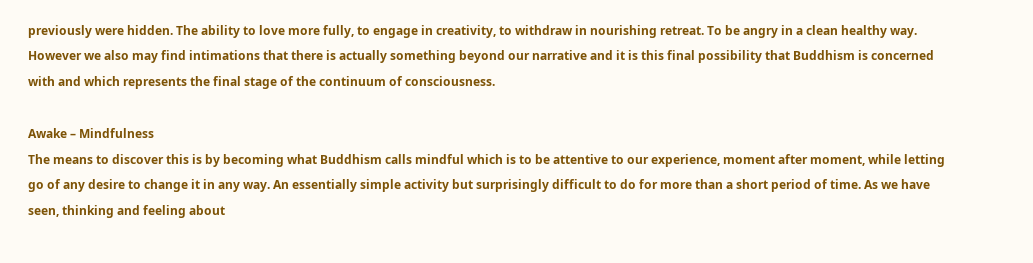previously were hidden. The ability to love more fully, to engage in creativity, to withdraw in nourishing retreat. To be angry in a clean healthy way. However we also may find intimations that there is actually something beyond our narrative and it is this final possibility that Buddhism is concerned with and which represents the final stage of the continuum of consciousness.

Awake – Mindfulness
The means to discover this is by becoming what Buddhism calls mindful which is to be attentive to our experience, moment after moment, while letting go of any desire to change it in any way. An essentially simple activity but surprisingly difficult to do for more than a short period of time. As we have seen, thinking and feeling about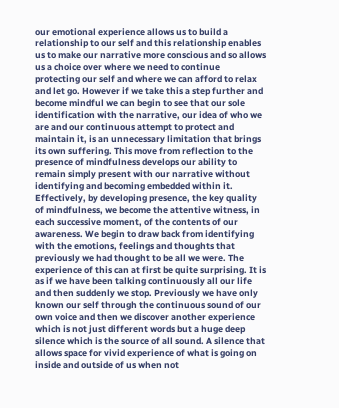our emotional experience allows us to build a relationship to our self and this relationship enables us to make our narrative more conscious and so allows us a choice over where we need to continue protecting our self and where we can afford to relax and let go. However if we take this a step further and become mindful we can begin to see that our sole identification with the narrative, our idea of who we are and our continuous attempt to protect and maintain it, is an unnecessary limitation that brings its own suffering. This move from reflection to the presence of mindfulness develops our ability to remain simply present with our narrative without identifying and becoming embedded within it. Effectively, by developing presence, the key quality of mindfulness, we become the attentive witness, in each successive moment, of the contents of our awareness. We begin to draw back from identifying with the emotions, feelings and thoughts that previously we had thought to be all we were. The experience of this can at first be quite surprising. It is as if we have been talking continuously all our life and then suddenly we stop. Previously we have only known our self through the continuous sound of our own voice and then we discover another experience which is not just different words but a huge deep silence which is the source of all sound. A silence that allows space for vivid experience of what is going on inside and outside of us when not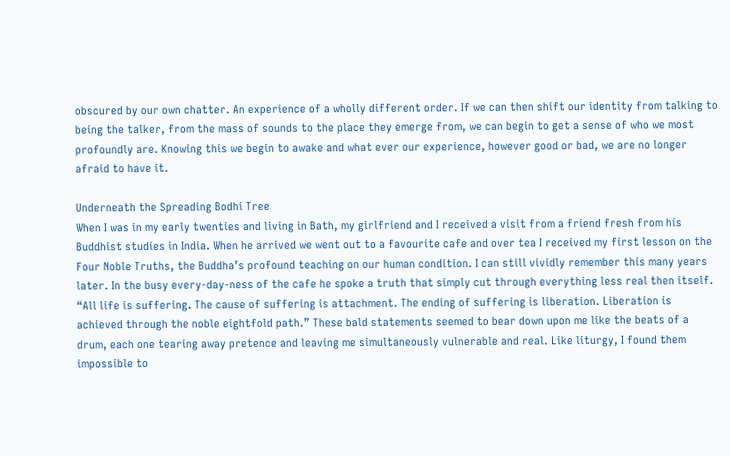obscured by our own chatter. An experience of a wholly different order. If we can then shift our identity from talking to being the talker, from the mass of sounds to the place they emerge from, we can begin to get a sense of who we most profoundly are. Knowing this we begin to awake and what ever our experience, however good or bad, we are no longer afraid to have it.

Underneath the Spreading Bodhi Tree
When I was in my early twenties and living in Bath, my girlfriend and I received a visit from a friend fresh from his Buddhist studies in India. When he arrived we went out to a favourite cafe and over tea I received my first lesson on the Four Noble Truths, the Buddha’s profound teaching on our human condition. I can still vividly remember this many years later. In the busy every-day-ness of the cafe he spoke a truth that simply cut through everything less real then itself. “All life is suffering. The cause of suffering is attachment. The ending of suffering is liberation. Liberation is achieved through the noble eightfold path.” These bald statements seemed to bear down upon me like the beats of a drum, each one tearing away pretence and leaving me simultaneously vulnerable and real. Like liturgy, I found them impossible to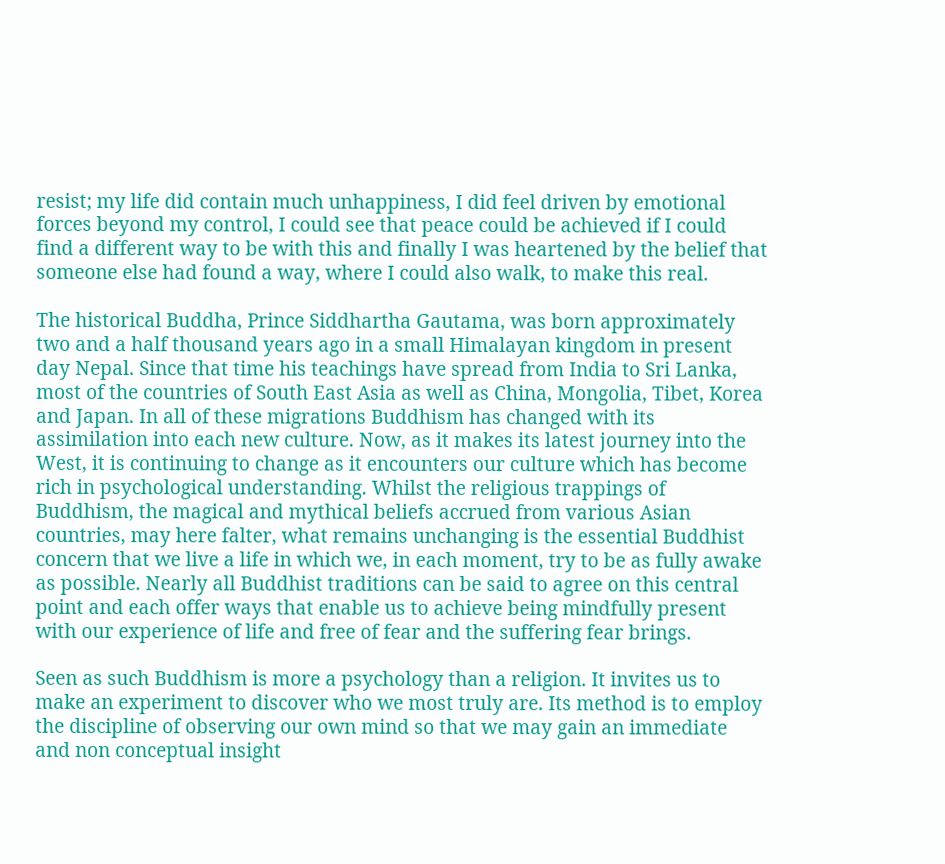resist; my life did contain much unhappiness, I did feel driven by emotional forces beyond my control, I could see that peace could be achieved if I could find a different way to be with this and finally I was heartened by the belief that someone else had found a way, where I could also walk, to make this real.

The historical Buddha, Prince Siddhartha Gautama, was born approximately two and a half thousand years ago in a small Himalayan kingdom in present day Nepal. Since that time his teachings have spread from India to Sri Lanka, most of the countries of South East Asia as well as China, Mongolia, Tibet, Korea and Japan. In all of these migrations Buddhism has changed with its assimilation into each new culture. Now, as it makes its latest journey into the West, it is continuing to change as it encounters our culture which has become rich in psychological understanding. Whilst the religious trappings of Buddhism, the magical and mythical beliefs accrued from various Asian countries, may here falter, what remains unchanging is the essential Buddhist concern that we live a life in which we, in each moment, try to be as fully awake as possible. Nearly all Buddhist traditions can be said to agree on this central point and each offer ways that enable us to achieve being mindfully present with our experience of life and free of fear and the suffering fear brings.

Seen as such Buddhism is more a psychology than a religion. It invites us to make an experiment to discover who we most truly are. Its method is to employ the discipline of observing our own mind so that we may gain an immediate and non conceptual insight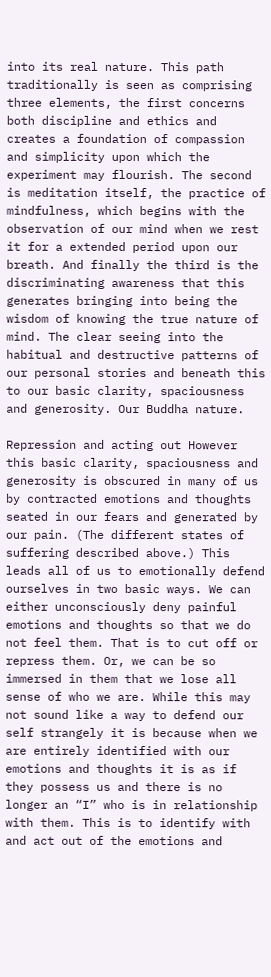into its real nature. This path traditionally is seen as comprising three elements, the first concerns both discipline and ethics and creates a foundation of compassion and simplicity upon which the experiment may flourish. The second is meditation itself, the practice of mindfulness, which begins with the observation of our mind when we rest it for a extended period upon our breath. And finally the third is the discriminating awareness that this generates bringing into being the wisdom of knowing the true nature of mind. The clear seeing into the habitual and destructive patterns of our personal stories and beneath this to our basic clarity, spaciousness and generosity. Our Buddha nature.

Repression and acting out However this basic clarity, spaciousness and generosity is obscured in many of us by contracted emotions and thoughts seated in our fears and generated by our pain. (The different states of suffering described above.) This leads all of us to emotionally defend ourselves in two basic ways. We can either unconsciously deny painful emotions and thoughts so that we do not feel them. That is to cut off or repress them. Or, we can be so immersed in them that we lose all sense of who we are. While this may not sound like a way to defend our self strangely it is because when we are entirely identified with our emotions and thoughts it is as if they possess us and there is no longer an “I” who is in relationship with them. This is to identify with and act out of the emotions and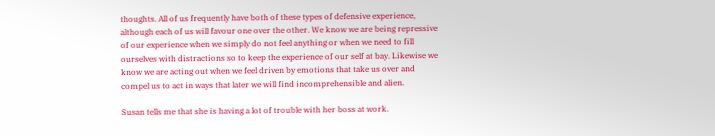thoughts. All of us frequently have both of these types of defensive experience, although each of us will favour one over the other. We know we are being repressive of our experience when we simply do not feel anything or when we need to fill ourselves with distractions so to keep the experience of our self at bay. Likewise we know we are acting out when we feel driven by emotions that take us over and compel us to act in ways that later we will find incomprehensible and alien.

Susan tells me that she is having a lot of trouble with her boss at work.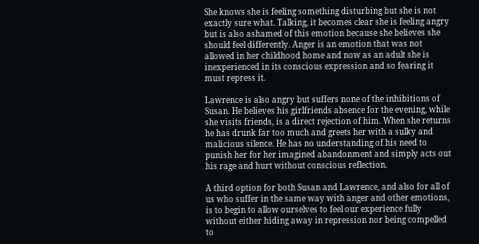She knows she is feeling something disturbing but she is not exactly sure what. Talking, it becomes clear she is feeling angry but is also ashamed of this emotion because she believes she should feel differently. Anger is an emotion that was not allowed in her childhood home and now as an adult she is inexperienced in its conscious expression and so fearing it must repress it.

Lawrence is also angry but suffers none of the inhibitions of Susan. He believes his girlfriends absence for the evening, while she visits friends, is a direct rejection of him. When she returns he has drunk far too much and greets her with a sulky and malicious silence. He has no understanding of his need to punish her for her imagined abandonment and simply acts out his rage and hurt without conscious reflection.

A third option for both Susan and Lawrence, and also for all of us who suffer in the same way with anger and other emotions, is to begin to allow ourselves to feel our experience fully without either hiding away in repression nor being compelled to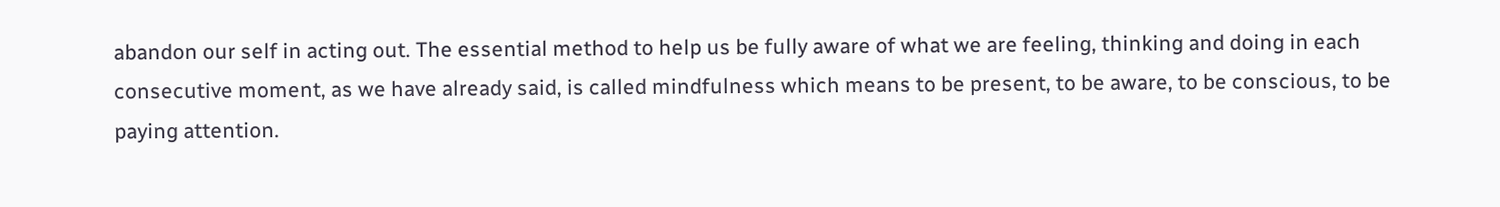abandon our self in acting out. The essential method to help us be fully aware of what we are feeling, thinking and doing in each consecutive moment, as we have already said, is called mindfulness which means to be present, to be aware, to be conscious, to be paying attention.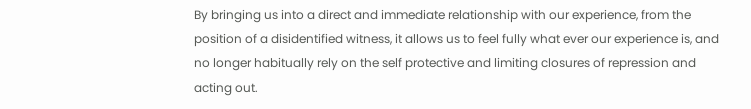By bringing us into a direct and immediate relationship with our experience, from the position of a disidentified witness, it allows us to feel fully what ever our experience is, and no longer habitually rely on the self protective and limiting closures of repression and acting out.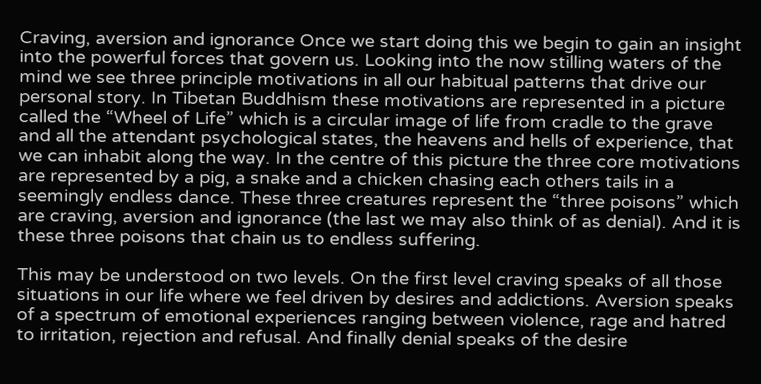Craving, aversion and ignorance Once we start doing this we begin to gain an insight into the powerful forces that govern us. Looking into the now stilling waters of the mind we see three principle motivations in all our habitual patterns that drive our personal story. In Tibetan Buddhism these motivations are represented in a picture called the “Wheel of Life” which is a circular image of life from cradle to the grave and all the attendant psychological states, the heavens and hells of experience, that we can inhabit along the way. In the centre of this picture the three core motivations are represented by a pig, a snake and a chicken chasing each others tails in a seemingly endless dance. These three creatures represent the “three poisons” which are craving, aversion and ignorance (the last we may also think of as denial). And it is these three poisons that chain us to endless suffering.

This may be understood on two levels. On the first level craving speaks of all those situations in our life where we feel driven by desires and addictions. Aversion speaks of a spectrum of emotional experiences ranging between violence, rage and hatred to irritation, rejection and refusal. And finally denial speaks of the desire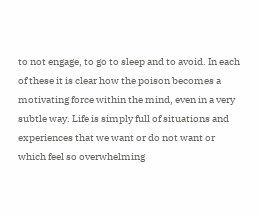to not engage, to go to sleep and to avoid. In each of these it is clear how the poison becomes a motivating force within the mind, even in a very subtle way. Life is simply full of situations and experiences that we want or do not want or which feel so overwhelming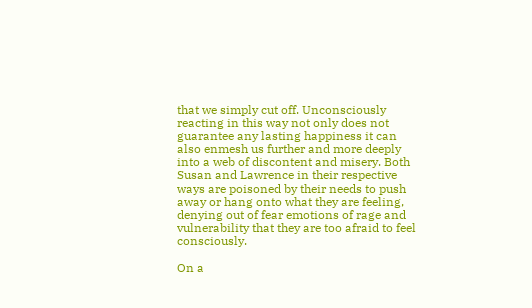that we simply cut off. Unconsciously reacting in this way not only does not guarantee any lasting happiness it can also enmesh us further and more deeply into a web of discontent and misery. Both Susan and Lawrence in their respective ways are poisoned by their needs to push away or hang onto what they are feeling, denying out of fear emotions of rage and vulnerability that they are too afraid to feel consciously.

On a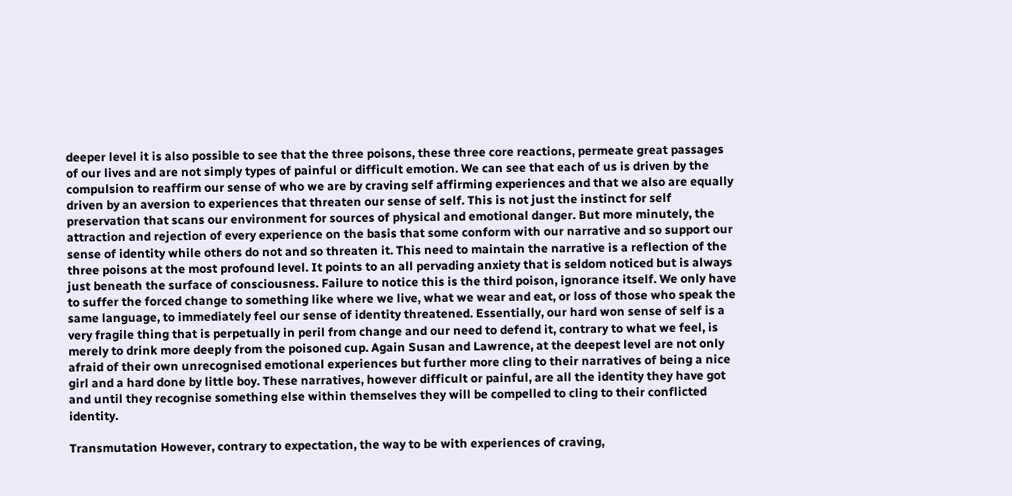deeper level it is also possible to see that the three poisons, these three core reactions, permeate great passages of our lives and are not simply types of painful or difficult emotion. We can see that each of us is driven by the compulsion to reaffirm our sense of who we are by craving self affirming experiences and that we also are equally driven by an aversion to experiences that threaten our sense of self. This is not just the instinct for self preservation that scans our environment for sources of physical and emotional danger. But more minutely, the attraction and rejection of every experience on the basis that some conform with our narrative and so support our sense of identity while others do not and so threaten it. This need to maintain the narrative is a reflection of the three poisons at the most profound level. It points to an all pervading anxiety that is seldom noticed but is always just beneath the surface of consciousness. Failure to notice this is the third poison, ignorance itself. We only have to suffer the forced change to something like where we live, what we wear and eat, or loss of those who speak the same language, to immediately feel our sense of identity threatened. Essentially, our hard won sense of self is a very fragile thing that is perpetually in peril from change and our need to defend it, contrary to what we feel, is merely to drink more deeply from the poisoned cup. Again Susan and Lawrence, at the deepest level are not only afraid of their own unrecognised emotional experiences but further more cling to their narratives of being a nice girl and a hard done by little boy. These narratives, however difficult or painful, are all the identity they have got and until they recognise something else within themselves they will be compelled to cling to their conflicted identity.

Transmutation However, contrary to expectation, the way to be with experiences of craving,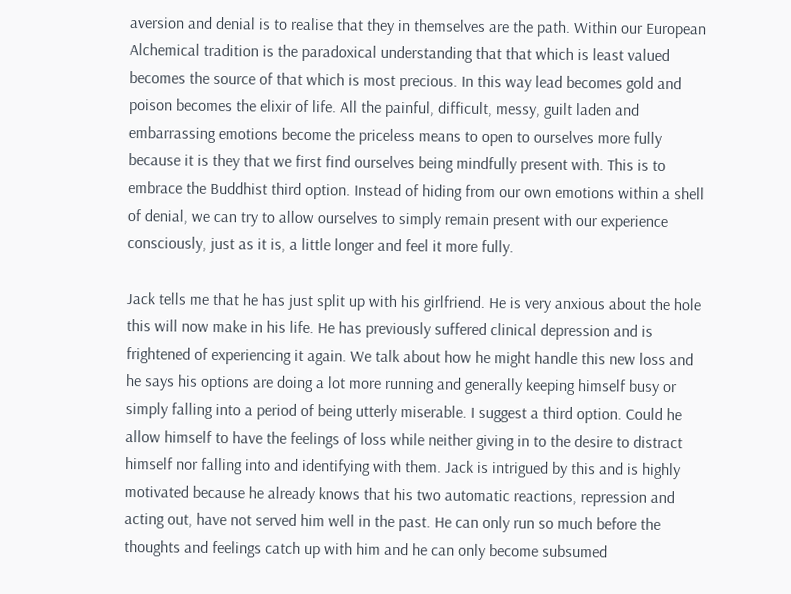aversion and denial is to realise that they in themselves are the path. Within our European Alchemical tradition is the paradoxical understanding that that which is least valued becomes the source of that which is most precious. In this way lead becomes gold and poison becomes the elixir of life. All the painful, difficult, messy, guilt laden and embarrassing emotions become the priceless means to open to ourselves more fully because it is they that we first find ourselves being mindfully present with. This is to embrace the Buddhist third option. Instead of hiding from our own emotions within a shell of denial, we can try to allow ourselves to simply remain present with our experience consciously, just as it is, a little longer and feel it more fully.

Jack tells me that he has just split up with his girlfriend. He is very anxious about the hole this will now make in his life. He has previously suffered clinical depression and is frightened of experiencing it again. We talk about how he might handle this new loss and he says his options are doing a lot more running and generally keeping himself busy or simply falling into a period of being utterly miserable. I suggest a third option. Could he allow himself to have the feelings of loss while neither giving in to the desire to distract himself nor falling into and identifying with them. Jack is intrigued by this and is highly motivated because he already knows that his two automatic reactions, repression and acting out, have not served him well in the past. He can only run so much before the thoughts and feelings catch up with him and he can only become subsumed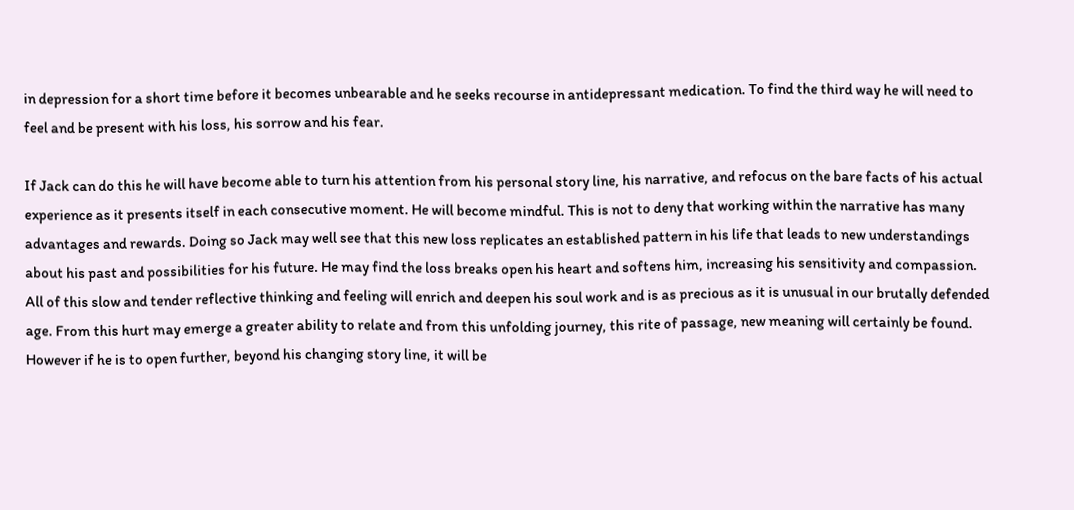in depression for a short time before it becomes unbearable and he seeks recourse in antidepressant medication. To find the third way he will need to feel and be present with his loss, his sorrow and his fear.

If Jack can do this he will have become able to turn his attention from his personal story line, his narrative, and refocus on the bare facts of his actual experience as it presents itself in each consecutive moment. He will become mindful. This is not to deny that working within the narrative has many advantages and rewards. Doing so Jack may well see that this new loss replicates an established pattern in his life that leads to new understandings about his past and possibilities for his future. He may find the loss breaks open his heart and softens him, increasing his sensitivity and compassion. All of this slow and tender reflective thinking and feeling will enrich and deepen his soul work and is as precious as it is unusual in our brutally defended age. From this hurt may emerge a greater ability to relate and from this unfolding journey, this rite of passage, new meaning will certainly be found. However if he is to open further, beyond his changing story line, it will be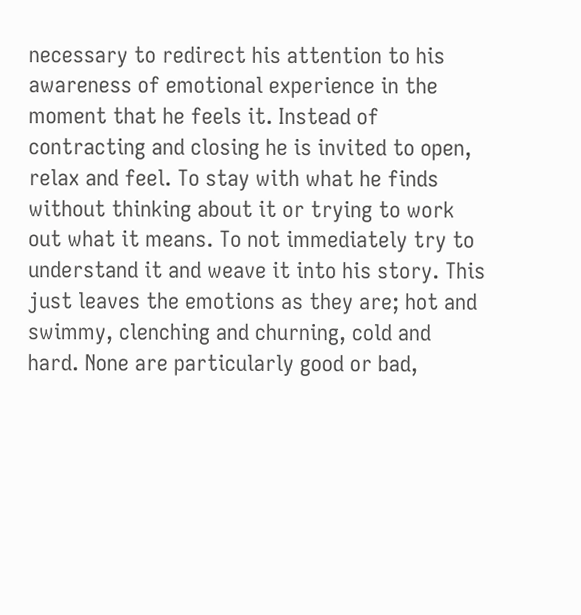necessary to redirect his attention to his awareness of emotional experience in the moment that he feels it. Instead of contracting and closing he is invited to open, relax and feel. To stay with what he finds without thinking about it or trying to work out what it means. To not immediately try to understand it and weave it into his story. This just leaves the emotions as they are; hot and swimmy, clenching and churning, cold and hard. None are particularly good or bad,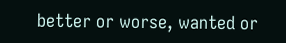better or worse, wanted or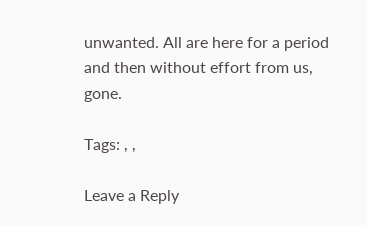unwanted. All are here for a period and then without effort from us, gone.

Tags: , ,

Leave a Reply